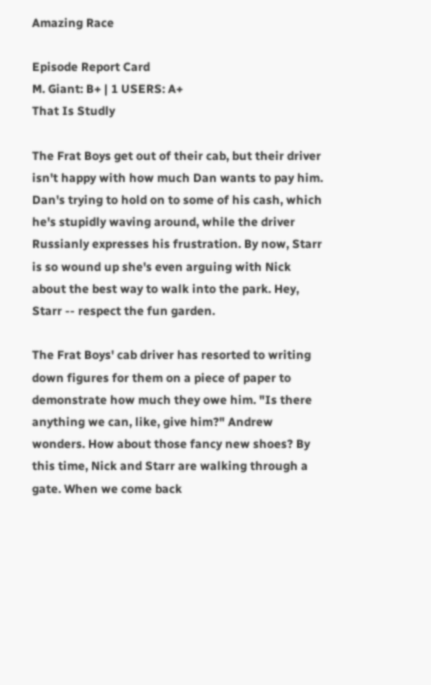Amazing Race

Episode Report Card
M. Giant: B+ | 1 USERS: A+
That Is Studly

The Frat Boys get out of their cab, but their driver isn't happy with how much Dan wants to pay him. Dan's trying to hold on to some of his cash, which he's stupidly waving around, while the driver Russianly expresses his frustration. By now, Starr is so wound up she's even arguing with Nick about the best way to walk into the park. Hey, Starr -- respect the fun garden.

The Frat Boys' cab driver has resorted to writing down figures for them on a piece of paper to demonstrate how much they owe him. "Is there anything we can, like, give him?" Andrew wonders. How about those fancy new shoes? By this time, Nick and Starr are walking through a gate. When we come back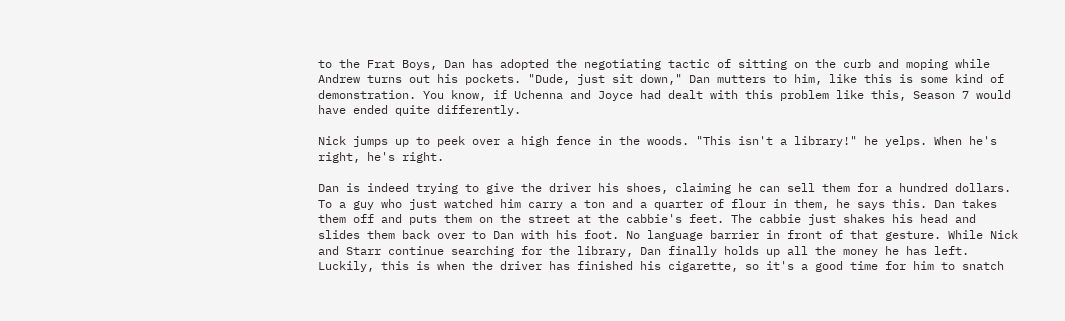to the Frat Boys, Dan has adopted the negotiating tactic of sitting on the curb and moping while Andrew turns out his pockets. "Dude, just sit down," Dan mutters to him, like this is some kind of demonstration. You know, if Uchenna and Joyce had dealt with this problem like this, Season 7 would have ended quite differently.

Nick jumps up to peek over a high fence in the woods. "This isn't a library!" he yelps. When he's right, he's right.

Dan is indeed trying to give the driver his shoes, claiming he can sell them for a hundred dollars. To a guy who just watched him carry a ton and a quarter of flour in them, he says this. Dan takes them off and puts them on the street at the cabbie's feet. The cabbie just shakes his head and slides them back over to Dan with his foot. No language barrier in front of that gesture. While Nick and Starr continue searching for the library, Dan finally holds up all the money he has left. Luckily, this is when the driver has finished his cigarette, so it's a good time for him to snatch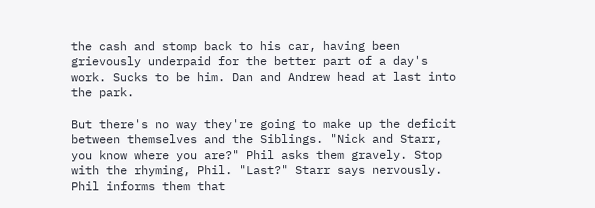the cash and stomp back to his car, having been grievously underpaid for the better part of a day's work. Sucks to be him. Dan and Andrew head at last into the park.

But there's no way they're going to make up the deficit between themselves and the Siblings. "Nick and Starr, you know where you are?" Phil asks them gravely. Stop with the rhyming, Phil. "Last?" Starr says nervously. Phil informs them that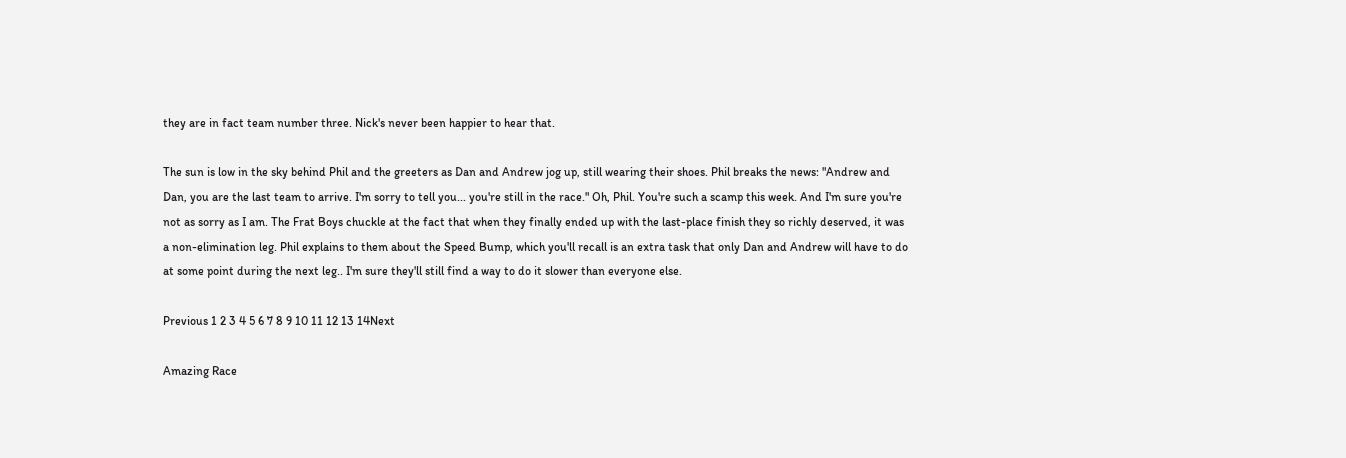they are in fact team number three. Nick's never been happier to hear that.

The sun is low in the sky behind Phil and the greeters as Dan and Andrew jog up, still wearing their shoes. Phil breaks the news: "Andrew and Dan, you are the last team to arrive. I'm sorry to tell you... you're still in the race." Oh, Phil. You're such a scamp this week. And I'm sure you're not as sorry as I am. The Frat Boys chuckle at the fact that when they finally ended up with the last-place finish they so richly deserved, it was a non-elimination leg. Phil explains to them about the Speed Bump, which you'll recall is an extra task that only Dan and Andrew will have to do at some point during the next leg.. I'm sure they'll still find a way to do it slower than everyone else.

Previous 1 2 3 4 5 6 7 8 9 10 11 12 13 14Next

Amazing Race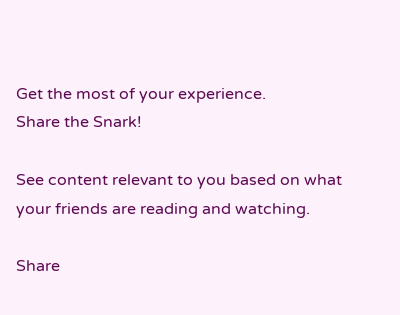Get the most of your experience.
Share the Snark!

See content relevant to you based on what your friends are reading and watching.

Share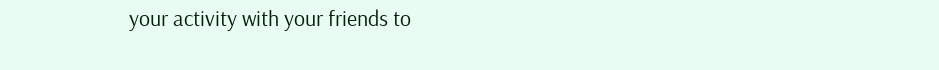your activity with your friends to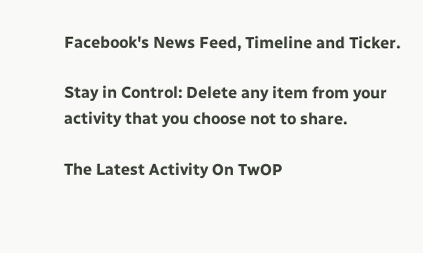Facebook's News Feed, Timeline and Ticker.

Stay in Control: Delete any item from your activity that you choose not to share.

The Latest Activity On TwOP